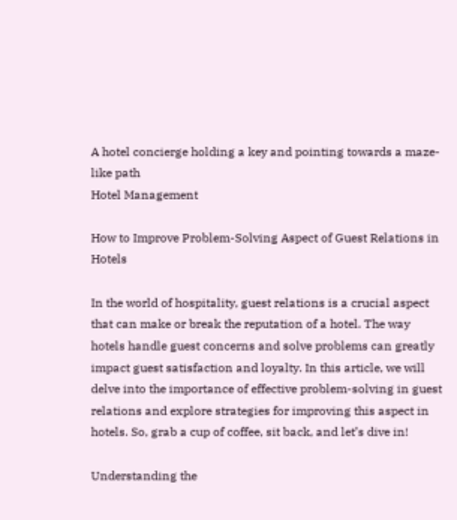A hotel concierge holding a key and pointing towards a maze-like path
Hotel Management

How to Improve Problem-Solving Aspect of Guest Relations in Hotels

In the world of hospitality, guest relations is a crucial aspect that can make or break the reputation of a hotel. The way hotels handle guest concerns and solve problems can greatly impact guest satisfaction and loyalty. In this article, we will delve into the importance of effective problem-solving in guest relations and explore strategies for improving this aspect in hotels. So, grab a cup of coffee, sit back, and let’s dive in!

Understanding the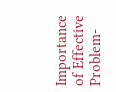Importance of Effective Problem-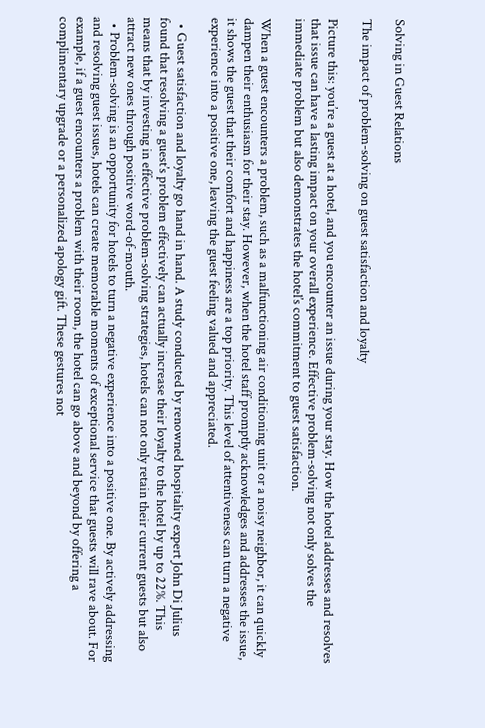Solving in Guest Relations

The impact of problem-solving on guest satisfaction and loyalty

Picture this: you’re a guest at a hotel, and you encounter an issue during your stay. How the hotel addresses and resolves that issue can have a lasting impact on your overall experience. Effective problem-solving not only solves the immediate problem but also demonstrates the hotel’s commitment to guest satisfaction.

When a guest encounters a problem, such as a malfunctioning air conditioning unit or a noisy neighbor, it can quickly dampen their enthusiasm for their stay. However, when the hotel staff promptly acknowledges and addresses the issue, it shows the guest that their comfort and happiness are a top priority. This level of attentiveness can turn a negative experience into a positive one, leaving the guest feeling valued and appreciated.

  • Guest satisfaction and loyalty go hand in hand. A study conducted by renowned hospitality expert John Di Julius found that resolving a guest’s problem effectively can actually increase their loyalty to the hotel by up to 22%. This means that by investing in effective problem-solving strategies, hotels can not only retain their current guests but also attract new ones through positive word-of-mouth.
  • Problem-solving is an opportunity for hotels to turn a negative experience into a positive one. By actively addressing and resolving guest issues, hotels can create memorable moments of exceptional service that guests will rave about. For example, if a guest encounters a problem with their room, the hotel can go above and beyond by offering a complimentary upgrade or a personalized apology gift. These gestures not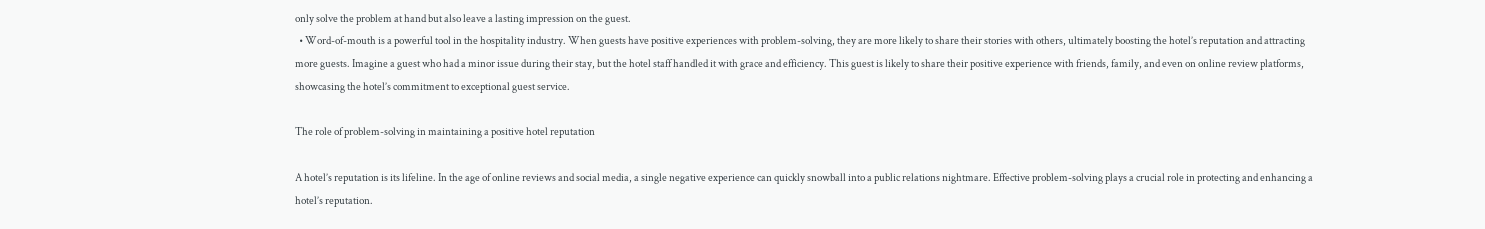only solve the problem at hand but also leave a lasting impression on the guest.
  • Word-of-mouth is a powerful tool in the hospitality industry. When guests have positive experiences with problem-solving, they are more likely to share their stories with others, ultimately boosting the hotel’s reputation and attracting more guests. Imagine a guest who had a minor issue during their stay, but the hotel staff handled it with grace and efficiency. This guest is likely to share their positive experience with friends, family, and even on online review platforms, showcasing the hotel’s commitment to exceptional guest service.

The role of problem-solving in maintaining a positive hotel reputation

A hotel’s reputation is its lifeline. In the age of online reviews and social media, a single negative experience can quickly snowball into a public relations nightmare. Effective problem-solving plays a crucial role in protecting and enhancing a hotel’s reputation.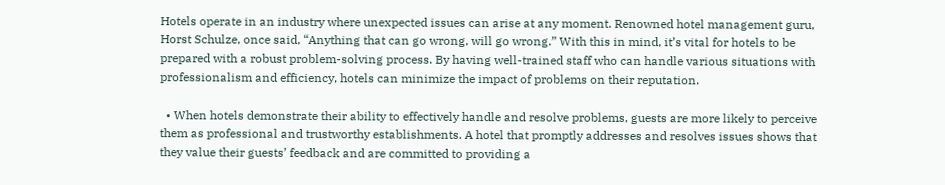Hotels operate in an industry where unexpected issues can arise at any moment. Renowned hotel management guru, Horst Schulze, once said, “Anything that can go wrong, will go wrong.” With this in mind, it’s vital for hotels to be prepared with a robust problem-solving process. By having well-trained staff who can handle various situations with professionalism and efficiency, hotels can minimize the impact of problems on their reputation.

  • When hotels demonstrate their ability to effectively handle and resolve problems, guests are more likely to perceive them as professional and trustworthy establishments. A hotel that promptly addresses and resolves issues shows that they value their guests’ feedback and are committed to providing a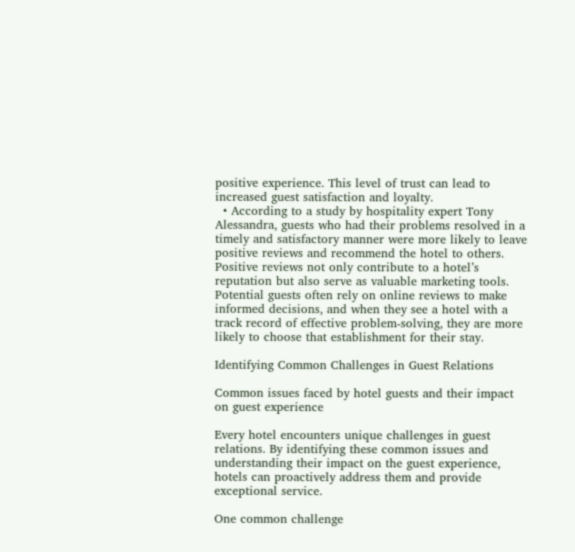positive experience. This level of trust can lead to increased guest satisfaction and loyalty.
  • According to a study by hospitality expert Tony Alessandra, guests who had their problems resolved in a timely and satisfactory manner were more likely to leave positive reviews and recommend the hotel to others. Positive reviews not only contribute to a hotel’s reputation but also serve as valuable marketing tools. Potential guests often rely on online reviews to make informed decisions, and when they see a hotel with a track record of effective problem-solving, they are more likely to choose that establishment for their stay.

Identifying Common Challenges in Guest Relations

Common issues faced by hotel guests and their impact on guest experience

Every hotel encounters unique challenges in guest relations. By identifying these common issues and understanding their impact on the guest experience, hotels can proactively address them and provide exceptional service.

One common challenge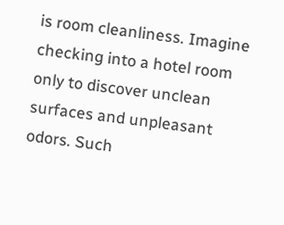is room cleanliness. Imagine checking into a hotel room only to discover unclean surfaces and unpleasant odors. Such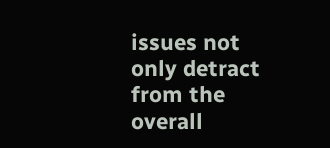issues not only detract from the overall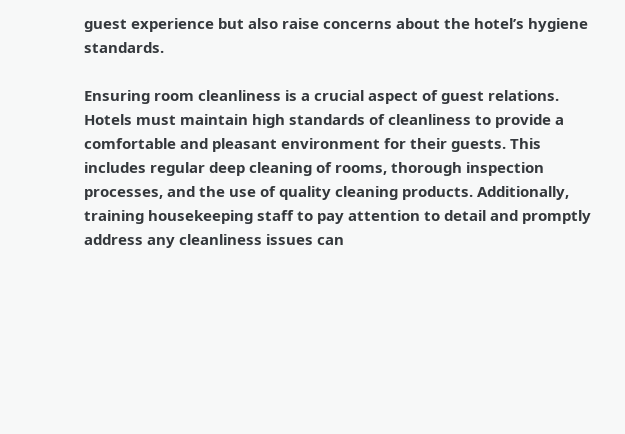guest experience but also raise concerns about the hotel’s hygiene standards.

Ensuring room cleanliness is a crucial aspect of guest relations. Hotels must maintain high standards of cleanliness to provide a comfortable and pleasant environment for their guests. This includes regular deep cleaning of rooms, thorough inspection processes, and the use of quality cleaning products. Additionally, training housekeeping staff to pay attention to detail and promptly address any cleanliness issues can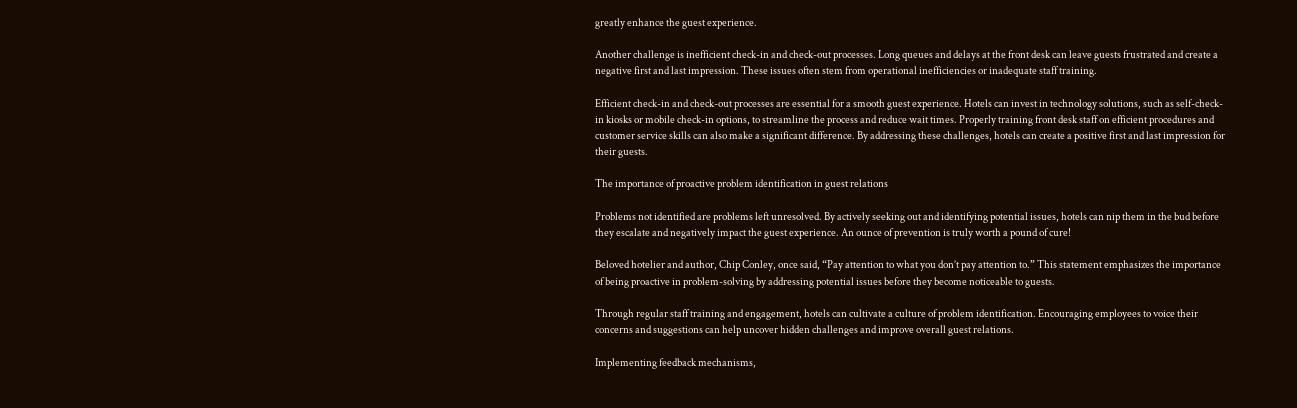greatly enhance the guest experience.

Another challenge is inefficient check-in and check-out processes. Long queues and delays at the front desk can leave guests frustrated and create a negative first and last impression. These issues often stem from operational inefficiencies or inadequate staff training.

Efficient check-in and check-out processes are essential for a smooth guest experience. Hotels can invest in technology solutions, such as self-check-in kiosks or mobile check-in options, to streamline the process and reduce wait times. Properly training front desk staff on efficient procedures and customer service skills can also make a significant difference. By addressing these challenges, hotels can create a positive first and last impression for their guests.

The importance of proactive problem identification in guest relations

Problems not identified are problems left unresolved. By actively seeking out and identifying potential issues, hotels can nip them in the bud before they escalate and negatively impact the guest experience. An ounce of prevention is truly worth a pound of cure!

Beloved hotelier and author, Chip Conley, once said, “Pay attention to what you don’t pay attention to.” This statement emphasizes the importance of being proactive in problem-solving by addressing potential issues before they become noticeable to guests.

Through regular staff training and engagement, hotels can cultivate a culture of problem identification. Encouraging employees to voice their concerns and suggestions can help uncover hidden challenges and improve overall guest relations.

Implementing feedback mechanisms,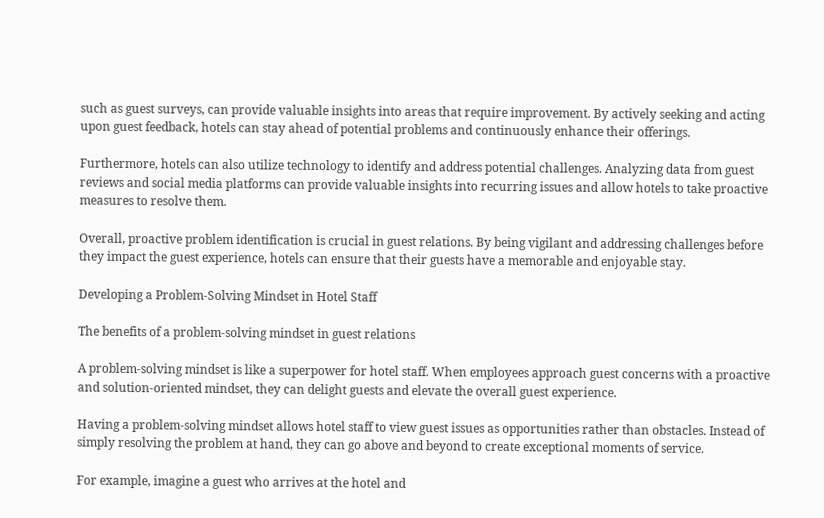such as guest surveys, can provide valuable insights into areas that require improvement. By actively seeking and acting upon guest feedback, hotels can stay ahead of potential problems and continuously enhance their offerings.

Furthermore, hotels can also utilize technology to identify and address potential challenges. Analyzing data from guest reviews and social media platforms can provide valuable insights into recurring issues and allow hotels to take proactive measures to resolve them.

Overall, proactive problem identification is crucial in guest relations. By being vigilant and addressing challenges before they impact the guest experience, hotels can ensure that their guests have a memorable and enjoyable stay.

Developing a Problem-Solving Mindset in Hotel Staff

The benefits of a problem-solving mindset in guest relations

A problem-solving mindset is like a superpower for hotel staff. When employees approach guest concerns with a proactive and solution-oriented mindset, they can delight guests and elevate the overall guest experience.

Having a problem-solving mindset allows hotel staff to view guest issues as opportunities rather than obstacles. Instead of simply resolving the problem at hand, they can go above and beyond to create exceptional moments of service.

For example, imagine a guest who arrives at the hotel and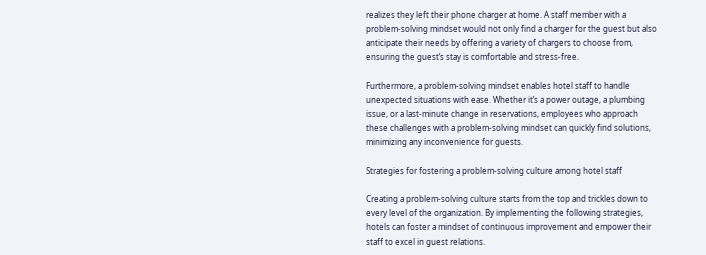realizes they left their phone charger at home. A staff member with a problem-solving mindset would not only find a charger for the guest but also anticipate their needs by offering a variety of chargers to choose from, ensuring the guest’s stay is comfortable and stress-free.

Furthermore, a problem-solving mindset enables hotel staff to handle unexpected situations with ease. Whether it’s a power outage, a plumbing issue, or a last-minute change in reservations, employees who approach these challenges with a problem-solving mindset can quickly find solutions, minimizing any inconvenience for guests.

Strategies for fostering a problem-solving culture among hotel staff

Creating a problem-solving culture starts from the top and trickles down to every level of the organization. By implementing the following strategies, hotels can foster a mindset of continuous improvement and empower their staff to excel in guest relations.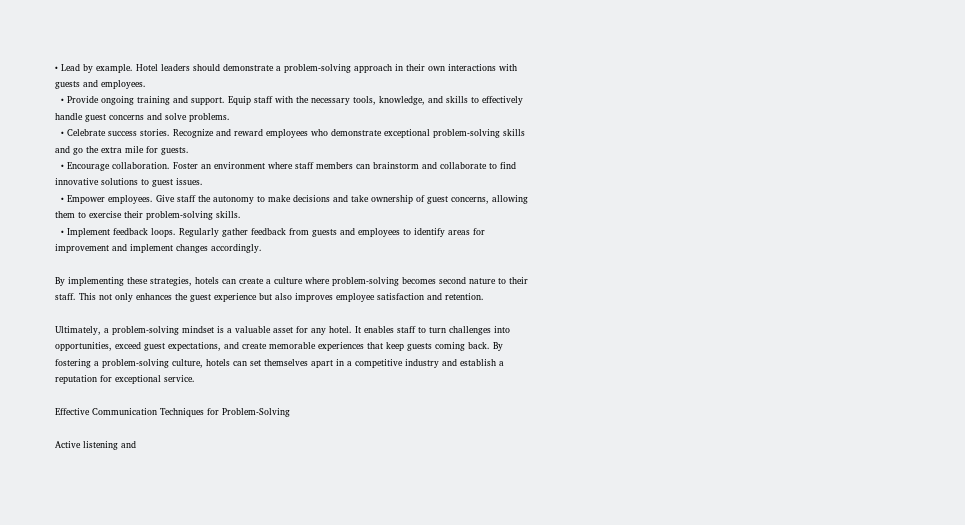• Lead by example. Hotel leaders should demonstrate a problem-solving approach in their own interactions with guests and employees.
  • Provide ongoing training and support. Equip staff with the necessary tools, knowledge, and skills to effectively handle guest concerns and solve problems.
  • Celebrate success stories. Recognize and reward employees who demonstrate exceptional problem-solving skills and go the extra mile for guests.
  • Encourage collaboration. Foster an environment where staff members can brainstorm and collaborate to find innovative solutions to guest issues.
  • Empower employees. Give staff the autonomy to make decisions and take ownership of guest concerns, allowing them to exercise their problem-solving skills.
  • Implement feedback loops. Regularly gather feedback from guests and employees to identify areas for improvement and implement changes accordingly.

By implementing these strategies, hotels can create a culture where problem-solving becomes second nature to their staff. This not only enhances the guest experience but also improves employee satisfaction and retention.

Ultimately, a problem-solving mindset is a valuable asset for any hotel. It enables staff to turn challenges into opportunities, exceed guest expectations, and create memorable experiences that keep guests coming back. By fostering a problem-solving culture, hotels can set themselves apart in a competitive industry and establish a reputation for exceptional service.

Effective Communication Techniques for Problem-Solving

Active listening and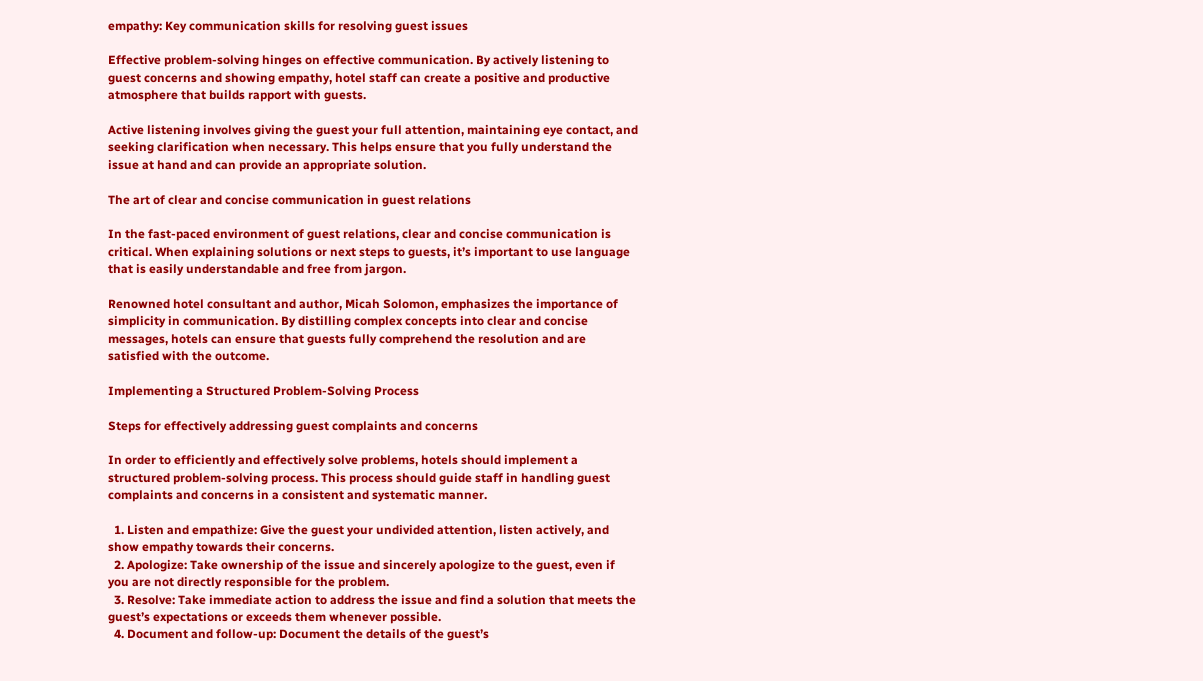empathy: Key communication skills for resolving guest issues

Effective problem-solving hinges on effective communication. By actively listening to guest concerns and showing empathy, hotel staff can create a positive and productive atmosphere that builds rapport with guests.

Active listening involves giving the guest your full attention, maintaining eye contact, and seeking clarification when necessary. This helps ensure that you fully understand the issue at hand and can provide an appropriate solution.

The art of clear and concise communication in guest relations

In the fast-paced environment of guest relations, clear and concise communication is critical. When explaining solutions or next steps to guests, it’s important to use language that is easily understandable and free from jargon.

Renowned hotel consultant and author, Micah Solomon, emphasizes the importance of simplicity in communication. By distilling complex concepts into clear and concise messages, hotels can ensure that guests fully comprehend the resolution and are satisfied with the outcome.

Implementing a Structured Problem-Solving Process

Steps for effectively addressing guest complaints and concerns

In order to efficiently and effectively solve problems, hotels should implement a structured problem-solving process. This process should guide staff in handling guest complaints and concerns in a consistent and systematic manner.

  1. Listen and empathize: Give the guest your undivided attention, listen actively, and show empathy towards their concerns.
  2. Apologize: Take ownership of the issue and sincerely apologize to the guest, even if you are not directly responsible for the problem.
  3. Resolve: Take immediate action to address the issue and find a solution that meets the guest’s expectations or exceeds them whenever possible.
  4. Document and follow-up: Document the details of the guest’s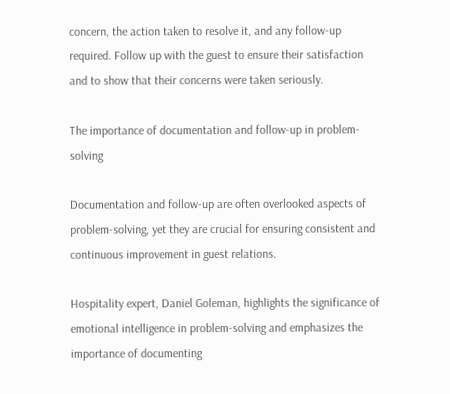concern, the action taken to resolve it, and any follow-up required. Follow up with the guest to ensure their satisfaction and to show that their concerns were taken seriously.

The importance of documentation and follow-up in problem-solving

Documentation and follow-up are often overlooked aspects of problem-solving, yet they are crucial for ensuring consistent and continuous improvement in guest relations.

Hospitality expert, Daniel Goleman, highlights the significance of emotional intelligence in problem-solving and emphasizes the importance of documenting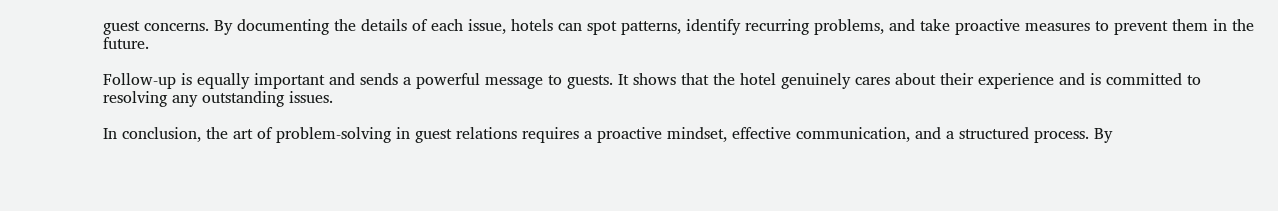guest concerns. By documenting the details of each issue, hotels can spot patterns, identify recurring problems, and take proactive measures to prevent them in the future.

Follow-up is equally important and sends a powerful message to guests. It shows that the hotel genuinely cares about their experience and is committed to resolving any outstanding issues.

In conclusion, the art of problem-solving in guest relations requires a proactive mindset, effective communication, and a structured process. By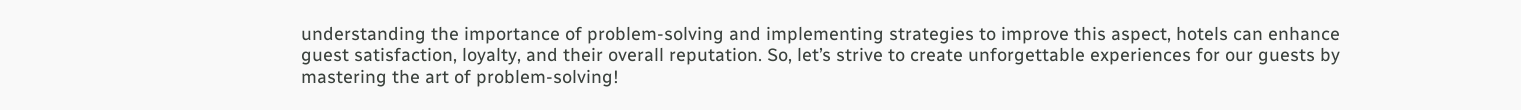understanding the importance of problem-solving and implementing strategies to improve this aspect, hotels can enhance guest satisfaction, loyalty, and their overall reputation. So, let’s strive to create unforgettable experiences for our guests by mastering the art of problem-solving!